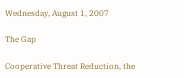Wednesday, August 1, 2007

The Gap

Cooperative Threat Reduction, the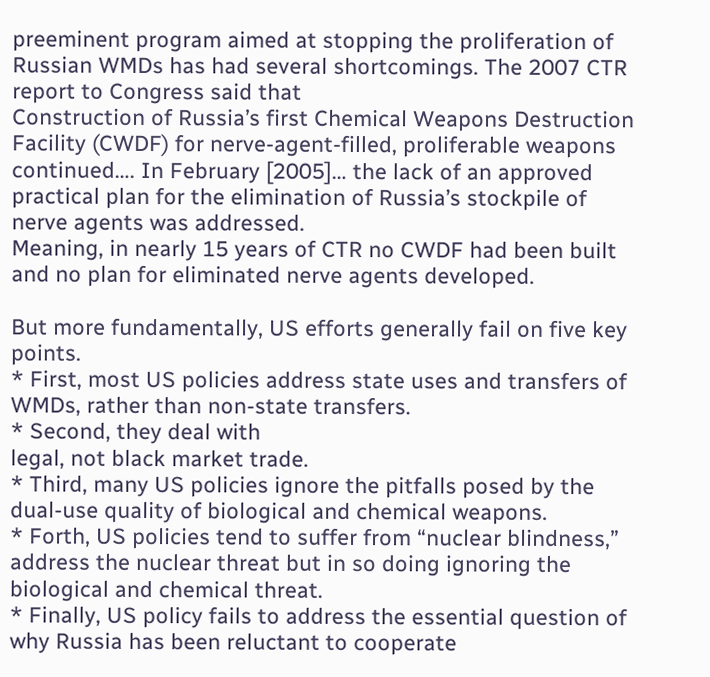preeminent program aimed at stopping the proliferation of Russian WMDs has had several shortcomings. The 2007 CTR report to Congress said that
Construction of Russia’s first Chemical Weapons Destruction Facility (CWDF) for nerve-agent-filled, proliferable weapons continued…. In February [2005]… the lack of an approved practical plan for the elimination of Russia’s stockpile of nerve agents was addressed.
Meaning, in nearly 15 years of CTR no CWDF had been built and no plan for eliminated nerve agents developed.

But more fundamentally, US efforts generally fail on five key points.
* First, most US policies address state uses and transfers of WMDs, rather than non-state transfers.
* Second, they deal with
legal, not black market trade.
* Third, many US policies ignore the pitfalls posed by the
dual-use quality of biological and chemical weapons.
* Forth, US policies tend to suffer from “nuclear blindness,” address the nuclear threat but in so doing ignoring the
biological and chemical threat.
* Finally, US policy fails to address the essential question of
why Russia has been reluctant to cooperate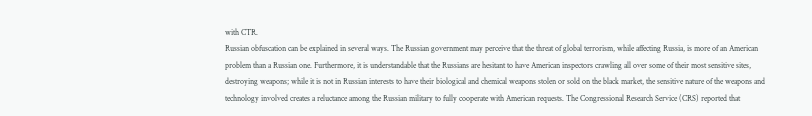with CTR.
Russian obfuscation can be explained in several ways. The Russian government may perceive that the threat of global terrorism, while affecting Russia, is more of an American problem than a Russian one. Furthermore, it is understandable that the Russians are hesitant to have American inspectors crawling all over some of their most sensitive sites, destroying weapons; while it is not in Russian interests to have their biological and chemical weapons stolen or sold on the black market, the sensitive nature of the weapons and technology involved creates a reluctance among the Russian military to fully cooperate with American requests. The Congressional Research Service (CRS) reported that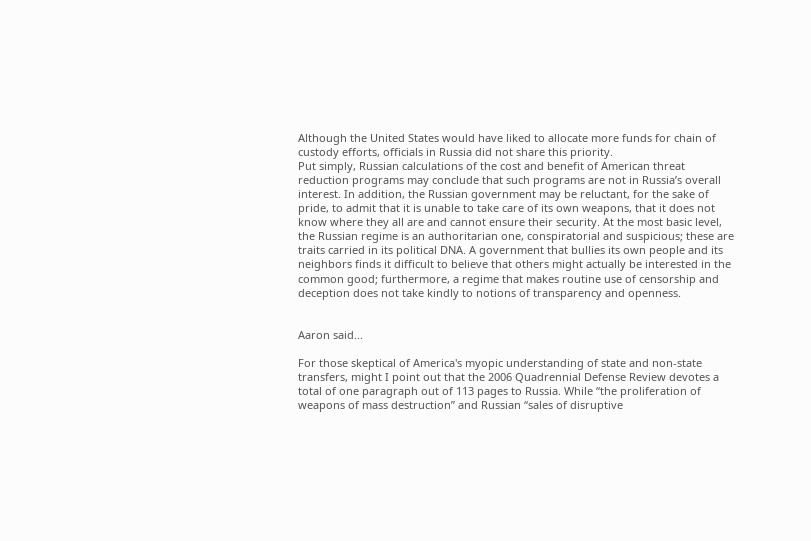Although the United States would have liked to allocate more funds for chain of custody efforts, officials in Russia did not share this priority.
Put simply, Russian calculations of the cost and benefit of American threat reduction programs may conclude that such programs are not in Russia’s overall interest. In addition, the Russian government may be reluctant, for the sake of pride, to admit that it is unable to take care of its own weapons, that it does not know where they all are and cannot ensure their security. At the most basic level, the Russian regime is an authoritarian one, conspiratorial and suspicious; these are traits carried in its political DNA. A government that bullies its own people and its neighbors finds it difficult to believe that others might actually be interested in the common good; furthermore, a regime that makes routine use of censorship and deception does not take kindly to notions of transparency and openness.


Aaron said...

For those skeptical of America's myopic understanding of state and non-state transfers, might I point out that the 2006 Quadrennial Defense Review devotes a total of one paragraph out of 113 pages to Russia. While “the proliferation of weapons of mass destruction” and Russian “sales of disruptive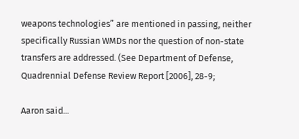weapons technologies” are mentioned in passing, neither specifically Russian WMDs nor the question of non-state transfers are addressed. (See Department of Defense, Quadrennial Defense Review Report [2006], 28-9;

Aaron said...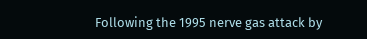Following the 1995 nerve gas attack by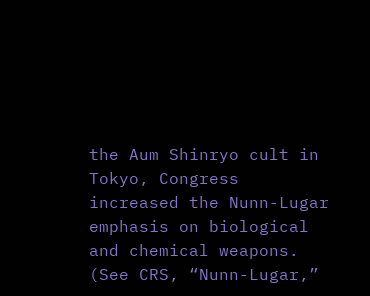the Aum Shinryo cult in Tokyo, Congress increased the Nunn-Lugar emphasis on biological and chemical weapons. (See CRS, “Nunn-Lugar,”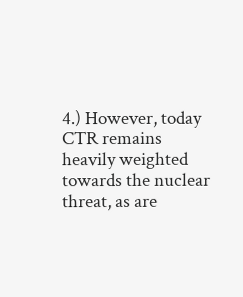4.) However, today CTR remains heavily weighted towards the nuclear threat, as are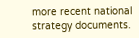more recent national strategy documents.